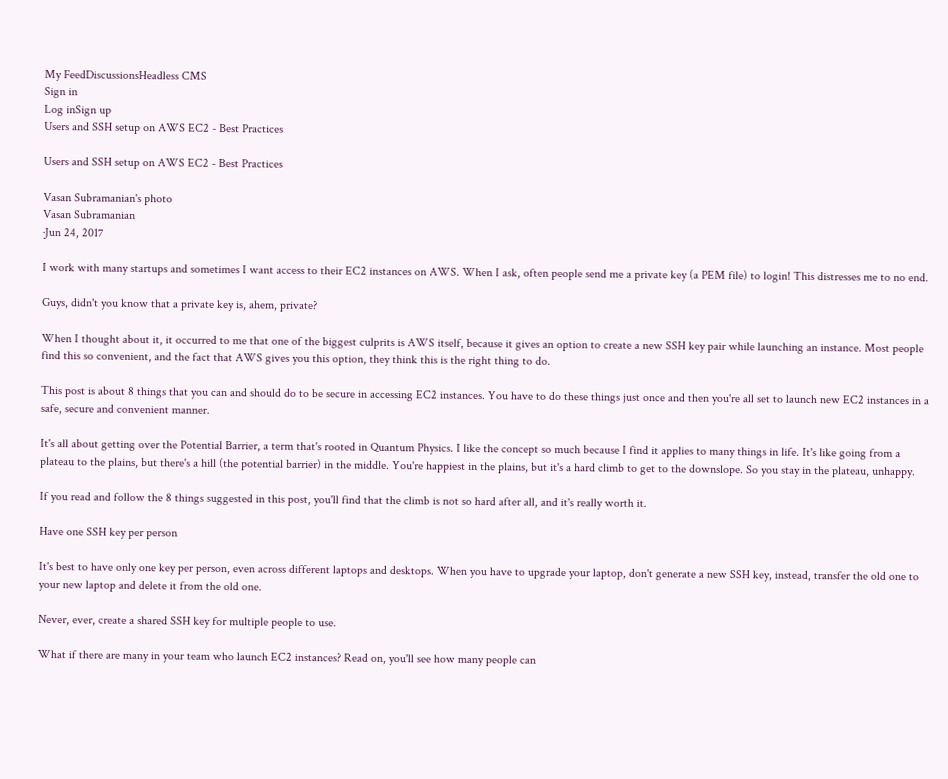My FeedDiscussionsHeadless CMS
Sign in
Log inSign up
Users and SSH setup on AWS EC2 - Best Practices

Users and SSH setup on AWS EC2 - Best Practices

Vasan Subramanian's photo
Vasan Subramanian
·Jun 24, 2017

I work with many startups and sometimes I want access to their EC2 instances on AWS. When I ask, often people send me a private key (a PEM file) to login! This distresses me to no end.

Guys, didn't you know that a private key is, ahem, private?

When I thought about it, it occurred to me that one of the biggest culprits is AWS itself, because it gives an option to create a new SSH key pair while launching an instance. Most people find this so convenient, and the fact that AWS gives you this option, they think this is the right thing to do.

This post is about 8 things that you can and should do to be secure in accessing EC2 instances. You have to do these things just once and then you're all set to launch new EC2 instances in a safe, secure and convenient manner.

It's all about getting over the Potential Barrier, a term that's rooted in Quantum Physics. I like the concept so much because I find it applies to many things in life. It's like going from a plateau to the plains, but there's a hill (the potential barrier) in the middle. You're happiest in the plains, but it's a hard climb to get to the downslope. So you stay in the plateau, unhappy.

If you read and follow the 8 things suggested in this post, you'll find that the climb is not so hard after all, and it's really worth it.

Have one SSH key per person

It's best to have only one key per person, even across different laptops and desktops. When you have to upgrade your laptop, don't generate a new SSH key, instead, transfer the old one to your new laptop and delete it from the old one.

Never, ever, create a shared SSH key for multiple people to use.

What if there are many in your team who launch EC2 instances? Read on, you'll see how many people can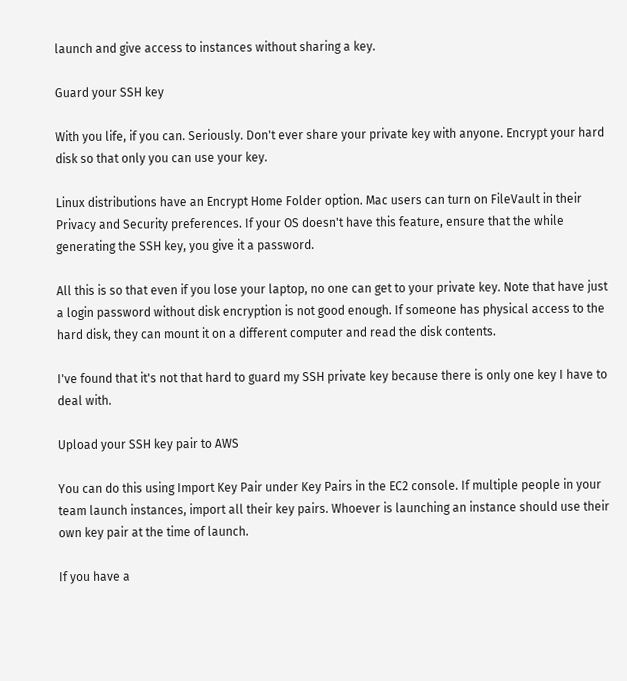launch and give access to instances without sharing a key.

Guard your SSH key

With you life, if you can. Seriously. Don't ever share your private key with anyone. Encrypt your hard disk so that only you can use your key.

Linux distributions have an Encrypt Home Folder option. Mac users can turn on FileVault in their Privacy and Security preferences. If your OS doesn't have this feature, ensure that the while generating the SSH key, you give it a password.

All this is so that even if you lose your laptop, no one can get to your private key. Note that have just a login password without disk encryption is not good enough. If someone has physical access to the hard disk, they can mount it on a different computer and read the disk contents.

I've found that it's not that hard to guard my SSH private key because there is only one key I have to deal with.

Upload your SSH key pair to AWS

You can do this using Import Key Pair under Key Pairs in the EC2 console. If multiple people in your team launch instances, import all their key pairs. Whoever is launching an instance should use their own key pair at the time of launch.

If you have a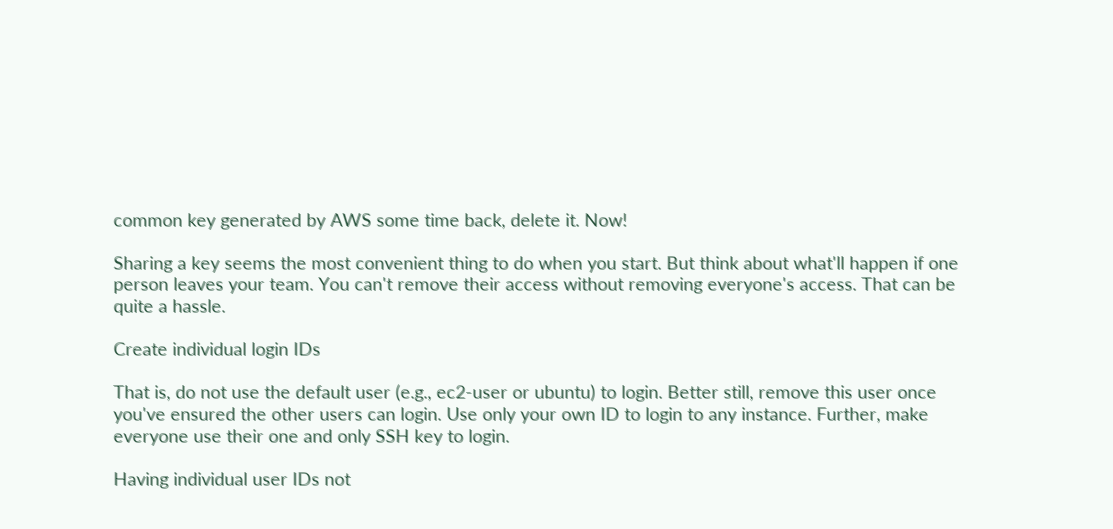common key generated by AWS some time back, delete it. Now!

Sharing a key seems the most convenient thing to do when you start. But think about what'll happen if one person leaves your team. You can't remove their access without removing everyone's access. That can be quite a hassle.

Create individual login IDs

That is, do not use the default user (e.g., ec2-user or ubuntu) to login. Better still, remove this user once you've ensured the other users can login. Use only your own ID to login to any instance. Further, make everyone use their one and only SSH key to login.

Having individual user IDs not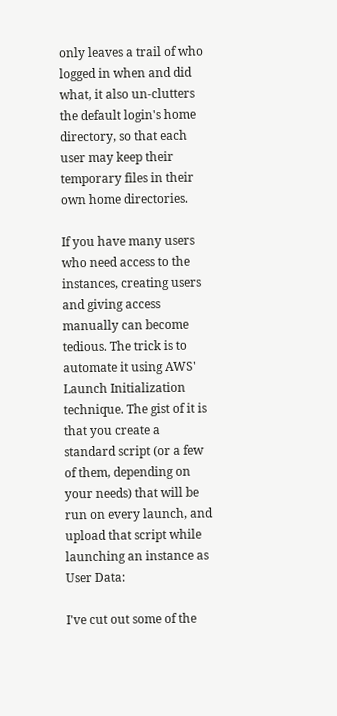only leaves a trail of who logged in when and did what, it also un-clutters the default login's home directory, so that each user may keep their temporary files in their own home directories.

If you have many users who need access to the instances, creating users and giving access manually can become tedious. The trick is to automate it using AWS' Launch Initialization technique. The gist of it is that you create a standard script (or a few of them, depending on your needs) that will be run on every launch, and upload that script while launching an instance as User Data:

I've cut out some of the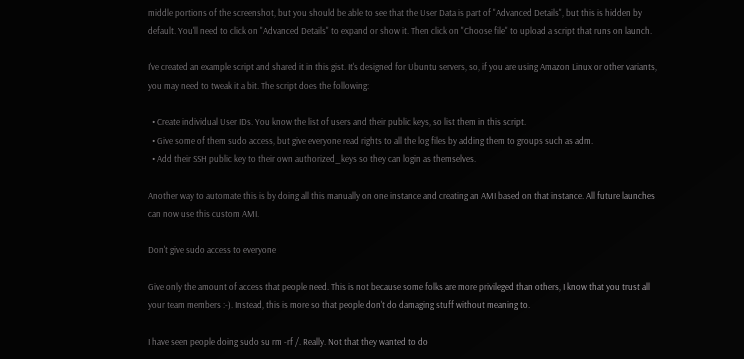middle portions of the screenshot, but you should be able to see that the User Data is part of "Advanced Details", but this is hidden by default. You'll need to click on "Advanced Details" to expand or show it. Then click on "Choose file" to upload a script that runs on launch.

I've created an example script and shared it in this gist. It's designed for Ubuntu servers, so, if you are using Amazon Linux or other variants, you may need to tweak it a bit. The script does the following:

  • Create individual User IDs. You know the list of users and their public keys, so list them in this script.
  • Give some of them sudo access, but give everyone read rights to all the log files by adding them to groups such as adm.
  • Add their SSH public key to their own authorized_keys so they can login as themselves.

Another way to automate this is by doing all this manually on one instance and creating an AMI based on that instance. All future launches can now use this custom AMI.

Don't give sudo access to everyone

Give only the amount of access that people need. This is not because some folks are more privileged than others, I know that you trust all your team members :-). Instead, this is more so that people don't do damaging stuff without meaning to.

I have seen people doing sudo su rm -rf /. Really. Not that they wanted to do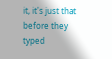it, it's just that before they typed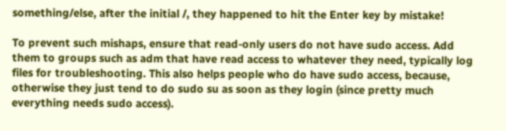something/else, after the initial /, they happened to hit the Enter key by mistake!

To prevent such mishaps, ensure that read-only users do not have sudo access. Add them to groups such as adm that have read access to whatever they need, typically log files for troubleshooting. This also helps people who do have sudo access, because, otherwise they just tend to do sudo su as soon as they login (since pretty much everything needs sudo access).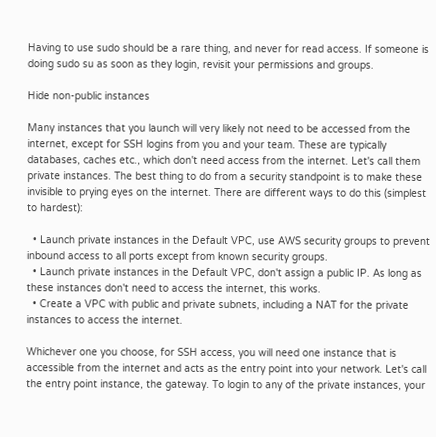Having to use sudo should be a rare thing, and never for read access. If someone is doing sudo su as soon as they login, revisit your permissions and groups.

Hide non-public instances

Many instances that you launch will very likely not need to be accessed from the internet, except for SSH logins from you and your team. These are typically databases, caches etc., which don't need access from the internet. Let's call them private instances. The best thing to do from a security standpoint is to make these invisible to prying eyes on the internet. There are different ways to do this (simplest to hardest):

  • Launch private instances in the Default VPC, use AWS security groups to prevent inbound access to all ports except from known security groups.
  • Launch private instances in the Default VPC, don't assign a public IP. As long as these instances don't need to access the internet, this works.
  • Create a VPC with public and private subnets, including a NAT for the private instances to access the internet.

Whichever one you choose, for SSH access, you will need one instance that is accessible from the internet and acts as the entry point into your network. Let's call the entry point instance, the gateway. To login to any of the private instances, your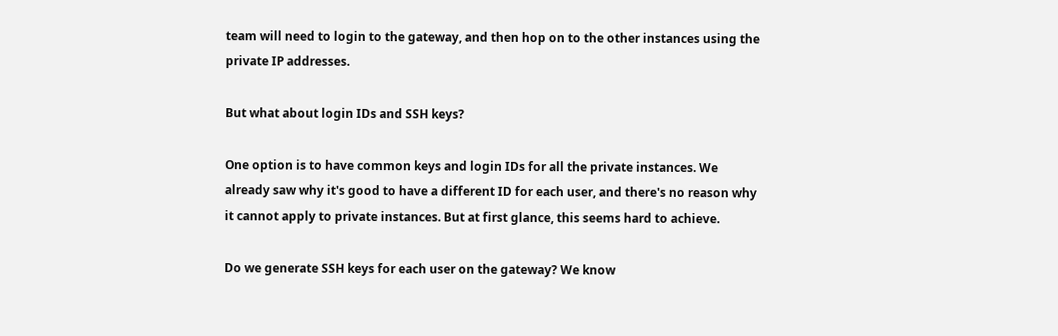team will need to login to the gateway, and then hop on to the other instances using the private IP addresses.

But what about login IDs and SSH keys?

One option is to have common keys and login IDs for all the private instances. We already saw why it's good to have a different ID for each user, and there's no reason why it cannot apply to private instances. But at first glance, this seems hard to achieve.

Do we generate SSH keys for each user on the gateway? We know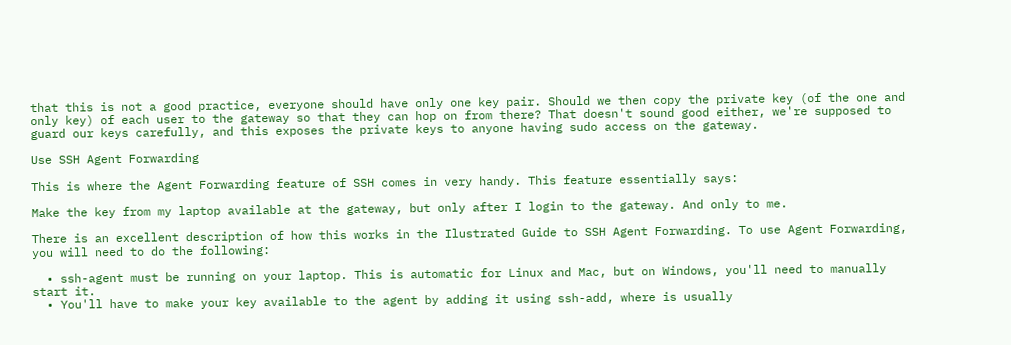that this is not a good practice, everyone should have only one key pair. Should we then copy the private key (of the one and only key) of each user to the gateway so that they can hop on from there? That doesn't sound good either, we're supposed to guard our keys carefully, and this exposes the private keys to anyone having sudo access on the gateway.

Use SSH Agent Forwarding

This is where the Agent Forwarding feature of SSH comes in very handy. This feature essentially says:

Make the key from my laptop available at the gateway, but only after I login to the gateway. And only to me.

There is an excellent description of how this works in the Ilustrated Guide to SSH Agent Forwarding. To use Agent Forwarding, you will need to do the following:

  • ssh-agent must be running on your laptop. This is automatic for Linux and Mac, but on Windows, you'll need to manually start it.
  • You'll have to make your key available to the agent by adding it using ssh-add, where is usually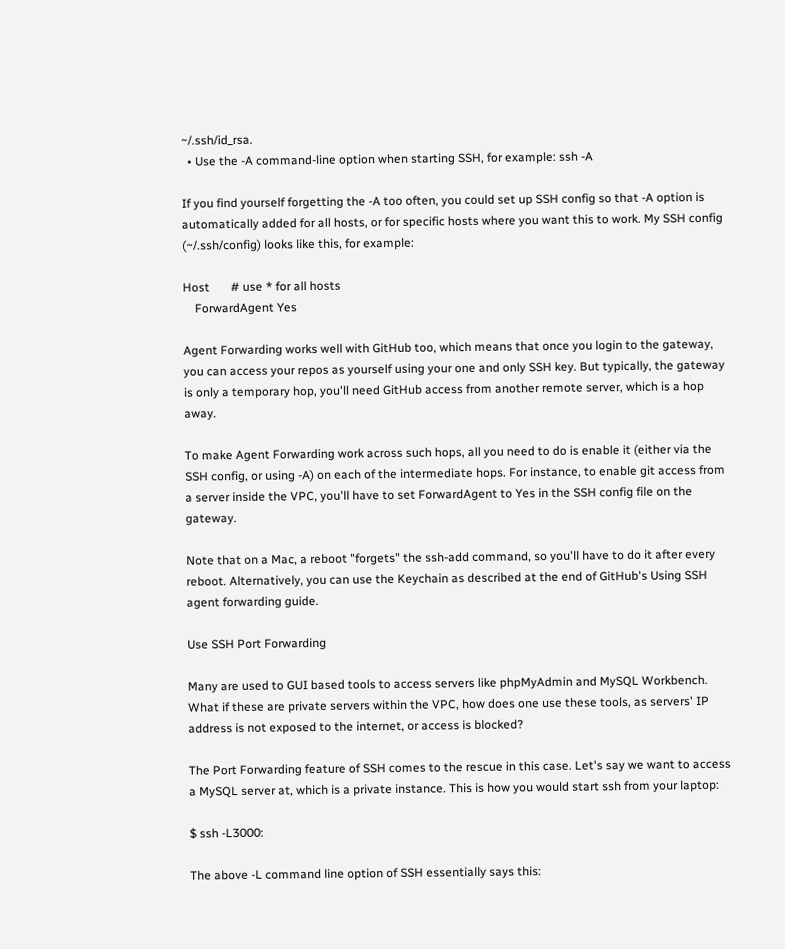~/.ssh/id_rsa.
  • Use the -A command-line option when starting SSH, for example: ssh -A

If you find yourself forgetting the -A too often, you could set up SSH config so that -A option is automatically added for all hosts, or for specific hosts where you want this to work. My SSH config (~/.ssh/config) looks like this, for example:

Host       # use * for all hosts
    ForwardAgent Yes

Agent Forwarding works well with GitHub too, which means that once you login to the gateway, you can access your repos as yourself using your one and only SSH key. But typically, the gateway is only a temporary hop, you'll need GitHub access from another remote server, which is a hop away.

To make Agent Forwarding work across such hops, all you need to do is enable it (either via the SSH config, or using -A) on each of the intermediate hops. For instance, to enable git access from a server inside the VPC, you'll have to set ForwardAgent to Yes in the SSH config file on the gateway.

Note that on a Mac, a reboot "forgets" the ssh-add command, so you'll have to do it after every reboot. Alternatively, you can use the Keychain as described at the end of GitHub's Using SSH agent forwarding guide.

Use SSH Port Forwarding

Many are used to GUI based tools to access servers like phpMyAdmin and MySQL Workbench. What if these are private servers within the VPC, how does one use these tools, as servers' IP address is not exposed to the internet, or access is blocked?

The Port Forwarding feature of SSH comes to the rescue in this case. Let's say we want to access a MySQL server at, which is a private instance. This is how you would start ssh from your laptop:

$ ssh -L3000:

The above -L command line option of SSH essentially says this: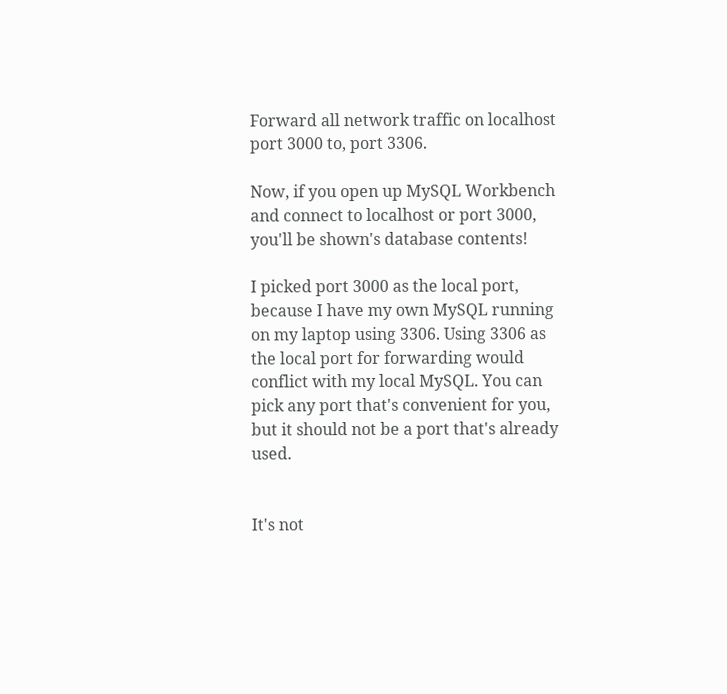Forward all network traffic on localhost port 3000 to, port 3306.

Now, if you open up MySQL Workbench and connect to localhost or port 3000, you'll be shown's database contents!

I picked port 3000 as the local port, because I have my own MySQL running on my laptop using 3306. Using 3306 as the local port for forwarding would conflict with my local MySQL. You can pick any port that's convenient for you, but it should not be a port that's already used.


It's not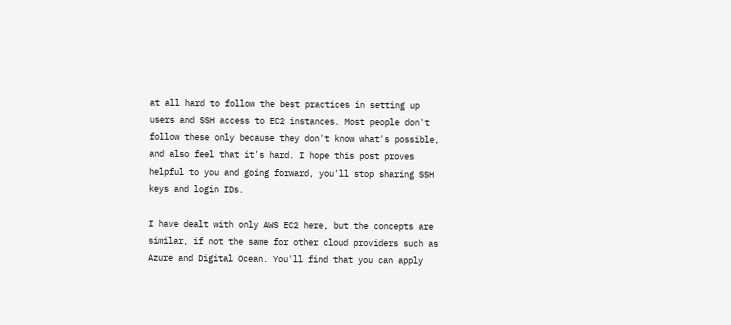at all hard to follow the best practices in setting up users and SSH access to EC2 instances. Most people don't follow these only because they don't know what's possible, and also feel that it's hard. I hope this post proves helpful to you and going forward, you'll stop sharing SSH keys and login IDs.

I have dealt with only AWS EC2 here, but the concepts are similar, if not the same for other cloud providers such as Azure and Digital Ocean. You'll find that you can apply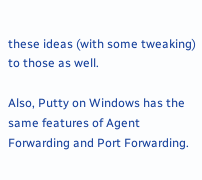these ideas (with some tweaking) to those as well.

Also, Putty on Windows has the same features of Agent Forwarding and Port Forwarding.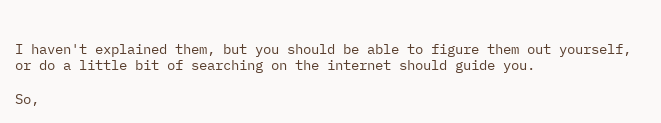I haven't explained them, but you should be able to figure them out yourself, or do a little bit of searching on the internet should guide you.

So,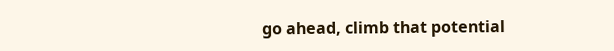go ahead, climb that potential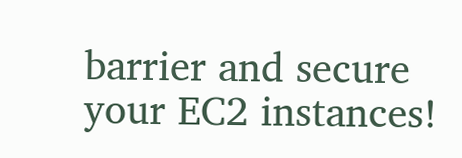barrier and secure your EC2 instances!